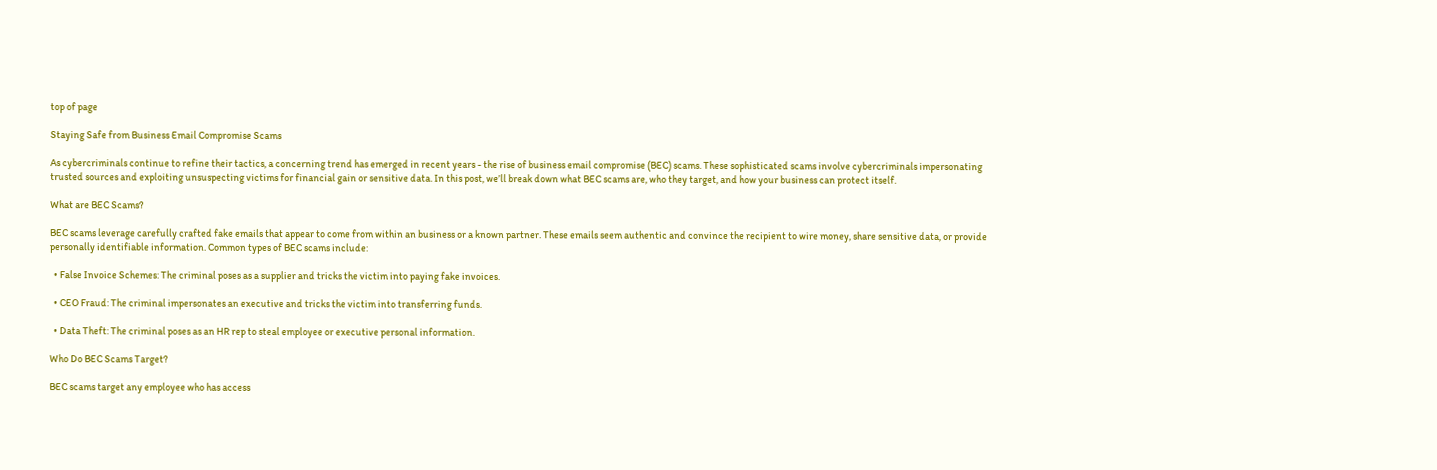top of page

Staying Safe from Business Email Compromise Scams

As cybercriminals continue to refine their tactics, a concerning trend has emerged in recent years - the rise of business email compromise (BEC) scams. These sophisticated scams involve cybercriminals impersonating trusted sources and exploiting unsuspecting victims for financial gain or sensitive data. In this post, we’ll break down what BEC scams are, who they target, and how your business can protect itself.

What are BEC Scams?

BEC scams leverage carefully crafted fake emails that appear to come from within an business or a known partner. These emails seem authentic and convince the recipient to wire money, share sensitive data, or provide personally identifiable information. Common types of BEC scams include:

  • False Invoice Schemes: The criminal poses as a supplier and tricks the victim into paying fake invoices.

  • CEO Fraud: The criminal impersonates an executive and tricks the victim into transferring funds.

  • Data Theft: The criminal poses as an HR rep to steal employee or executive personal information.

Who Do BEC Scams Target?

BEC scams target any employee who has access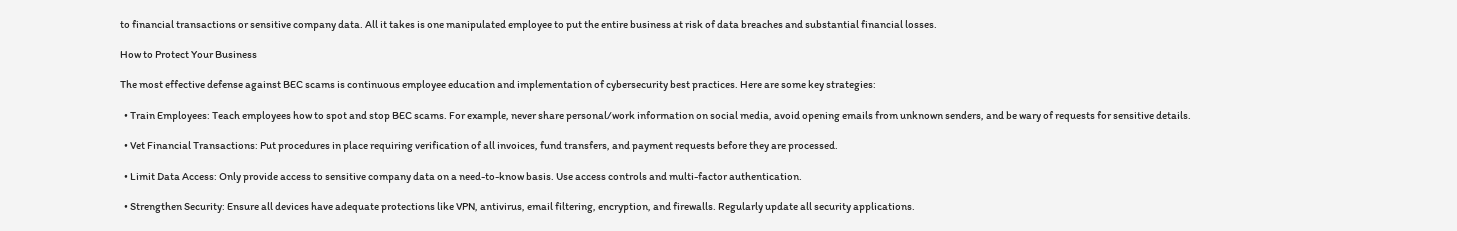to financial transactions or sensitive company data. All it takes is one manipulated employee to put the entire business at risk of data breaches and substantial financial losses.

How to Protect Your Business

The most effective defense against BEC scams is continuous employee education and implementation of cybersecurity best practices. Here are some key strategies:

  • Train Employees: Teach employees how to spot and stop BEC scams. For example, never share personal/work information on social media, avoid opening emails from unknown senders, and be wary of requests for sensitive details.

  • Vet Financial Transactions: Put procedures in place requiring verification of all invoices, fund transfers, and payment requests before they are processed.

  • Limit Data Access: Only provide access to sensitive company data on a need-to-know basis. Use access controls and multi-factor authentication.

  • Strengthen Security: Ensure all devices have adequate protections like VPN, antivirus, email filtering, encryption, and firewalls. Regularly update all security applications.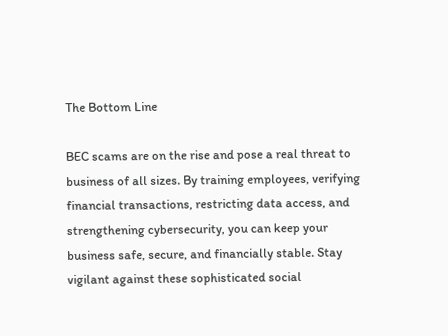The Bottom Line

BEC scams are on the rise and pose a real threat to business of all sizes. By training employees, verifying financial transactions, restricting data access, and strengthening cybersecurity, you can keep your business safe, secure, and financially stable. Stay vigilant against these sophisticated social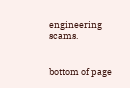engineering scams.


bottom of page